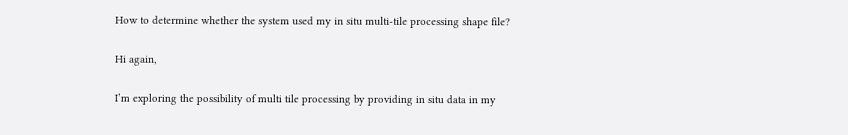How to determine whether the system used my in situ multi-tile processing shape file?

Hi again,

I’m exploring the possibility of multi tile processing by providing in situ data in my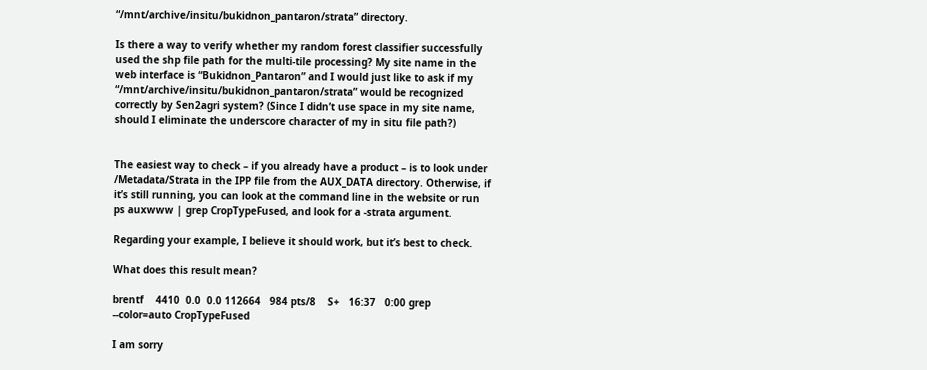“/mnt/archive/insitu/bukidnon_pantaron/strata” directory.

Is there a way to verify whether my random forest classifier successfully used the shp file path for the multi-tile processing? My site name in the web interface is “Bukidnon_Pantaron” and I would just like to ask if my “/mnt/archive/insitu/bukidnon_pantaron/strata” would be recognized correctly by Sen2agri system? (Since I didn’t use space in my site name, should I eliminate the underscore character of my in situ file path?)


The easiest way to check – if you already have a product – is to look under /Metadata/Strata in the IPP file from the AUX_DATA directory. Otherwise, if it’s still running, you can look at the command line in the website or run ps auxwww | grep CropTypeFused, and look for a -strata argument.

Regarding your example, I believe it should work, but it’s best to check.

What does this result mean?

brentf    4410  0.0  0.0 112664   984 pts/8    S+   16:37   0:00 grep --color=auto CropTypeFused

I am sorry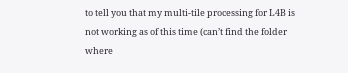to tell you that my multi-tile processing for L4B is not working as of this time (can’t find the folder where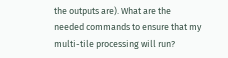the outputs are). What are the needed commands to ensure that my multi-tile processing will run?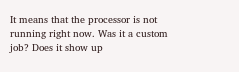It means that the processor is not running right now. Was it a custom job? Does it show up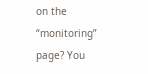on the “monitoring” page? You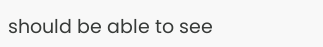should be able to see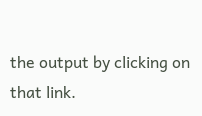the output by clicking on that link.